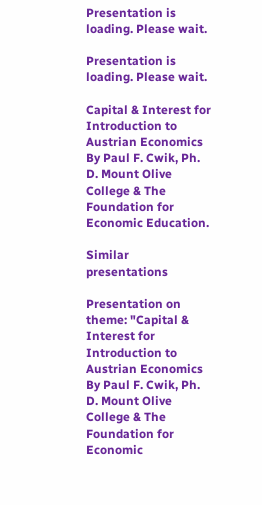Presentation is loading. Please wait.

Presentation is loading. Please wait.

Capital & Interest for Introduction to Austrian Economics By Paul F. Cwik, Ph. D. Mount Olive College & The Foundation for Economic Education.

Similar presentations

Presentation on theme: "Capital & Interest for Introduction to Austrian Economics By Paul F. Cwik, Ph. D. Mount Olive College & The Foundation for Economic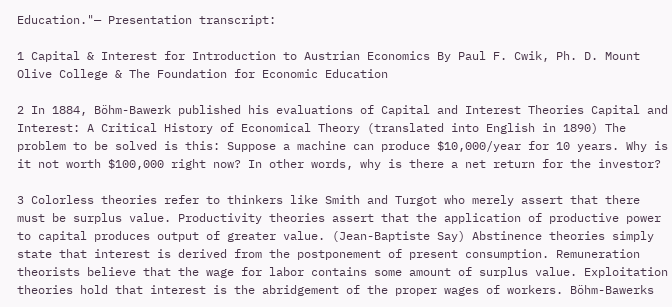Education."— Presentation transcript:

1 Capital & Interest for Introduction to Austrian Economics By Paul F. Cwik, Ph. D. Mount Olive College & The Foundation for Economic Education

2 In 1884, Böhm-Bawerk published his evaluations of Capital and Interest Theories Capital and Interest: A Critical History of Economical Theory (translated into English in 1890) The problem to be solved is this: Suppose a machine can produce $10,000/year for 10 years. Why is it not worth $100,000 right now? In other words, why is there a net return for the investor?

3 Colorless theories refer to thinkers like Smith and Turgot who merely assert that there must be surplus value. Productivity theories assert that the application of productive power to capital produces output of greater value. (Jean-Baptiste Say) Abstinence theories simply state that interest is derived from the postponement of present consumption. Remuneration theorists believe that the wage for labor contains some amount of surplus value. Exploitation theories hold that interest is the abridgement of the proper wages of workers. Böhm-Bawerks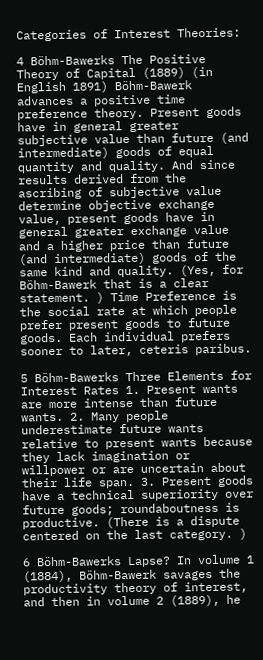Categories of Interest Theories:

4 Böhm-Bawerks The Positive Theory of Capital (1889) (in English 1891) Böhm-Bawerk advances a positive time preference theory. Present goods have in general greater subjective value than future (and intermediate) goods of equal quantity and quality. And since results derived from the ascribing of subjective value determine objective exchange value, present goods have in general greater exchange value and a higher price than future (and intermediate) goods of the same kind and quality. (Yes, for Böhm-Bawerk that is a clear statement. ) Time Preference is the social rate at which people prefer present goods to future goods. Each individual prefers sooner to later, ceteris paribus.

5 Böhm-Bawerks Three Elements for Interest Rates 1. Present wants are more intense than future wants. 2. Many people underestimate future wants relative to present wants because they lack imagination or willpower or are uncertain about their life span. 3. Present goods have a technical superiority over future goods; roundaboutness is productive. (There is a dispute centered on the last category. )

6 Böhm-Bawerks Lapse? In volume 1 (1884), Böhm-Bawerk savages the productivity theory of interest, and then in volume 2 (1889), he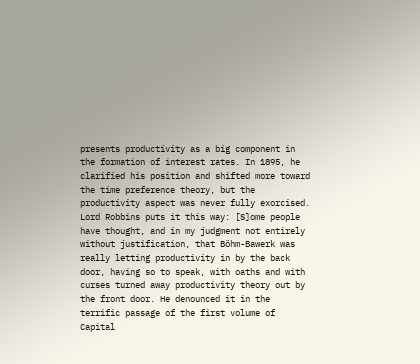presents productivity as a big component in the formation of interest rates. In 1895, he clarified his position and shifted more toward the time preference theory, but the productivity aspect was never fully exorcised. Lord Robbins puts it this way: [S]ome people have thought, and in my judgment not entirely without justification, that Böhm-Bawerk was really letting productivity in by the back door, having so to speak, with oaths and with curses turned away productivity theory out by the front door. He denounced it in the terrific passage of the first volume of Capital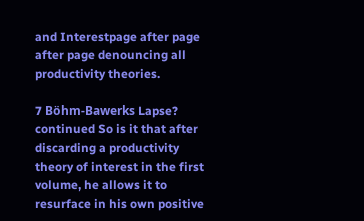and Interestpage after page after page denouncing all productivity theories.

7 Böhm-Bawerks Lapse? continued So is it that after discarding a productivity theory of interest in the first volume, he allows it to resurface in his own positive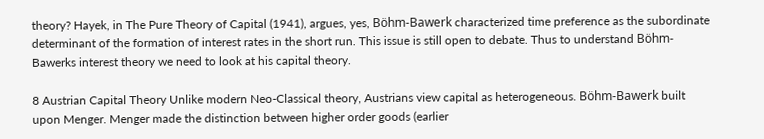theory? Hayek, in The Pure Theory of Capital (1941), argues, yes, Böhm-Bawerk characterized time preference as the subordinate determinant of the formation of interest rates in the short run. This issue is still open to debate. Thus to understand Böhm-Bawerks interest theory we need to look at his capital theory.

8 Austrian Capital Theory Unlike modern Neo-Classical theory, Austrians view capital as heterogeneous. Böhm-Bawerk built upon Menger. Menger made the distinction between higher order goods (earlier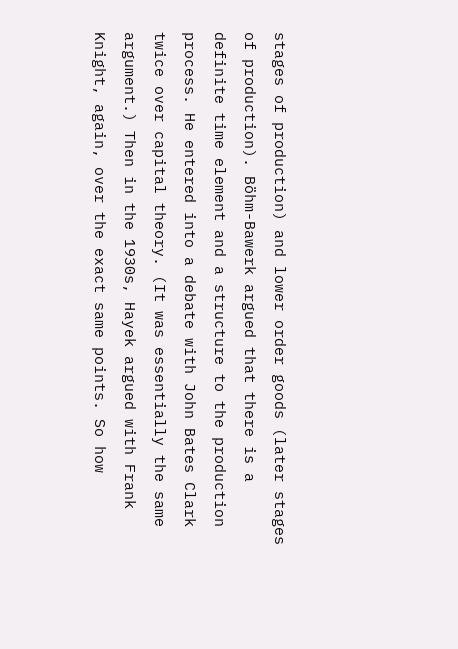stages of production) and lower order goods (later stages of production). Böhm-Bawerk argued that there is a definite time element and a structure to the production process. He entered into a debate with John Bates Clark twice over capital theory. (It was essentially the same argument.) Then in the 1930s, Hayek argued with Frank Knight, again, over the exact same points. So how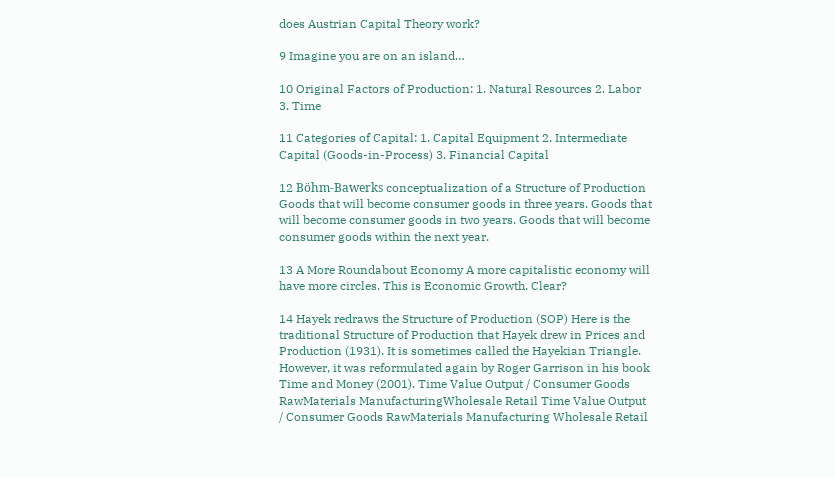does Austrian Capital Theory work?

9 Imagine you are on an island…

10 Original Factors of Production: 1. Natural Resources 2. Labor 3. Time

11 Categories of Capital: 1. Capital Equipment 2. Intermediate Capital (Goods-in-Process) 3. Financial Capital

12 Böhm-Bawerks conceptualization of a Structure of Production Goods that will become consumer goods in three years. Goods that will become consumer goods in two years. Goods that will become consumer goods within the next year.

13 A More Roundabout Economy A more capitalistic economy will have more circles. This is Economic Growth. Clear?

14 Hayek redraws the Structure of Production (SOP) Here is the traditional Structure of Production that Hayek drew in Prices and Production (1931). It is sometimes called the Hayekian Triangle. However, it was reformulated again by Roger Garrison in his book Time and Money (2001). Time Value Output / Consumer Goods RawMaterials ManufacturingWholesale Retail Time Value Output / Consumer Goods RawMaterials Manufacturing Wholesale Retail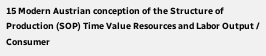15 Modern Austrian conception of the Structure of Production (SOP) Time Value Resources and Labor Output / Consumer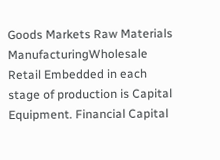Goods Markets Raw Materials ManufacturingWholesale Retail Embedded in each stage of production is Capital Equipment. Financial Capital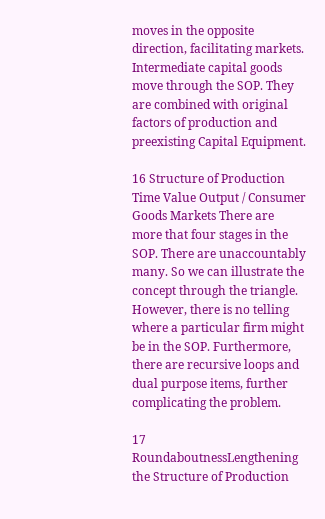moves in the opposite direction, facilitating markets. Intermediate capital goods move through the SOP. They are combined with original factors of production and preexisting Capital Equipment.

16 Structure of Production Time Value Output / Consumer Goods Markets There are more that four stages in the SOP. There are unaccountably many. So we can illustrate the concept through the triangle. However, there is no telling where a particular firm might be in the SOP. Furthermore, there are recursive loops and dual purpose items, further complicating the problem.

17 RoundaboutnessLengthening the Structure of Production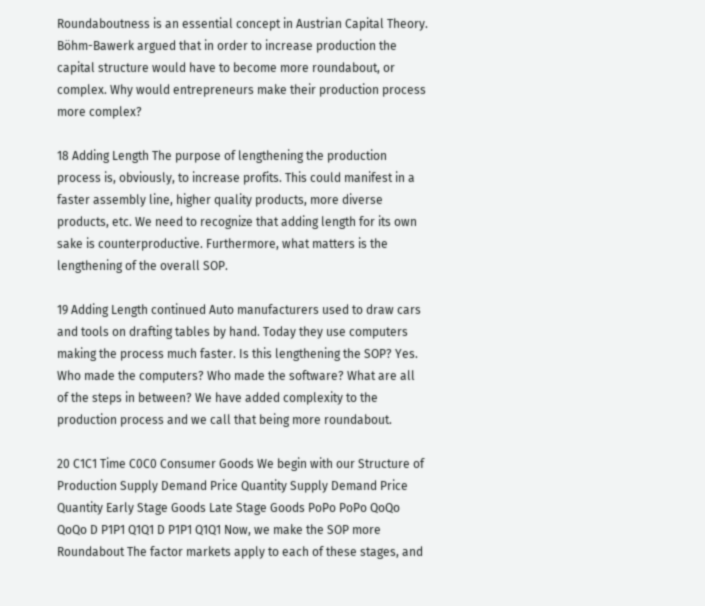Roundaboutness is an essential concept in Austrian Capital Theory. Böhm-Bawerk argued that in order to increase production the capital structure would have to become more roundabout, or complex. Why would entrepreneurs make their production process more complex?

18 Adding Length The purpose of lengthening the production process is, obviously, to increase profits. This could manifest in a faster assembly line, higher quality products, more diverse products, etc. We need to recognize that adding length for its own sake is counterproductive. Furthermore, what matters is the lengthening of the overall SOP.

19 Adding Length continued Auto manufacturers used to draw cars and tools on drafting tables by hand. Today they use computers making the process much faster. Is this lengthening the SOP? Yes. Who made the computers? Who made the software? What are all of the steps in between? We have added complexity to the production process and we call that being more roundabout.

20 C1C1 Time C0C0 Consumer Goods We begin with our Structure of Production Supply Demand Price Quantity Supply Demand Price Quantity Early Stage Goods Late Stage Goods PoPo PoPo QoQo QoQo D P1P1 Q1Q1 D P1P1 Q1Q1 Now, we make the SOP more Roundabout The factor markets apply to each of these stages, and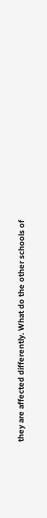they are affected differently. What do the other schools of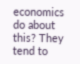economics do about this? They tend to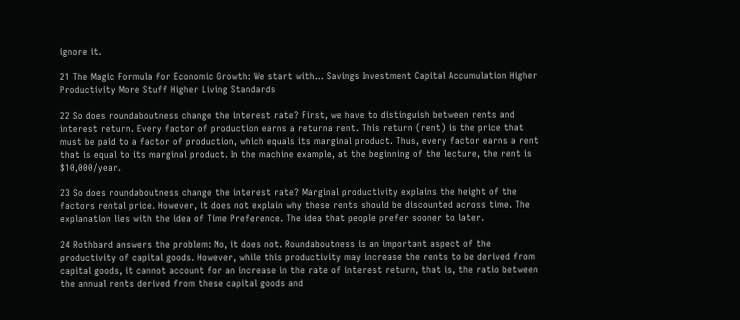ignore it.

21 The Magic Formula for Economic Growth: We start with… Savings Investment Capital Accumulation Higher Productivity More Stuff Higher Living Standards

22 So does roundaboutness change the interest rate? First, we have to distinguish between rents and interest return. Every factor of production earns a returna rent. This return (rent) is the price that must be paid to a factor of production, which equals its marginal product. Thus, every factor earns a rent that is equal to its marginal product. In the machine example, at the beginning of the lecture, the rent is $10,000/year.

23 So does roundaboutness change the interest rate? Marginal productivity explains the height of the factors rental price. However, it does not explain why these rents should be discounted across time. The explanation lies with the idea of Time Preference. The idea that people prefer sooner to later.

24 Rothbard answers the problem: No, it does not. Roundaboutness is an important aspect of the productivity of capital goods. However, while this productivity may increase the rents to be derived from capital goods, it cannot account for an increase in the rate of interest return, that is, the ratio between the annual rents derived from these capital goods and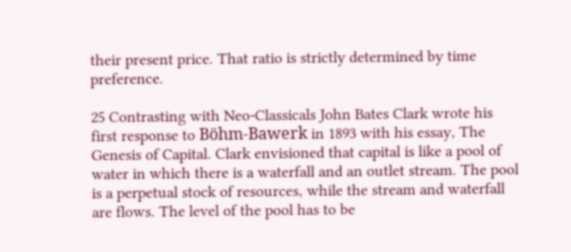their present price. That ratio is strictly determined by time preference.

25 Contrasting with Neo-Classicals John Bates Clark wrote his first response to Böhm-Bawerk in 1893 with his essay, The Genesis of Capital. Clark envisioned that capital is like a pool of water in which there is a waterfall and an outlet stream. The pool is a perpetual stock of resources, while the stream and waterfall are flows. The level of the pool has to be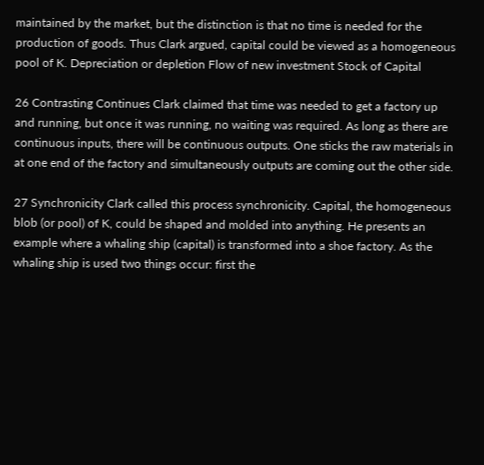maintained by the market, but the distinction is that no time is needed for the production of goods. Thus Clark argued, capital could be viewed as a homogeneous pool of K. Depreciation or depletion Flow of new investment Stock of Capital

26 Contrasting Continues Clark claimed that time was needed to get a factory up and running, but once it was running, no waiting was required. As long as there are continuous inputs, there will be continuous outputs. One sticks the raw materials in at one end of the factory and simultaneously outputs are coming out the other side.

27 Synchronicity Clark called this process synchronicity. Capital, the homogeneous blob (or pool) of K, could be shaped and molded into anything. He presents an example where a whaling ship (capital) is transformed into a shoe factory. As the whaling ship is used two things occur: first the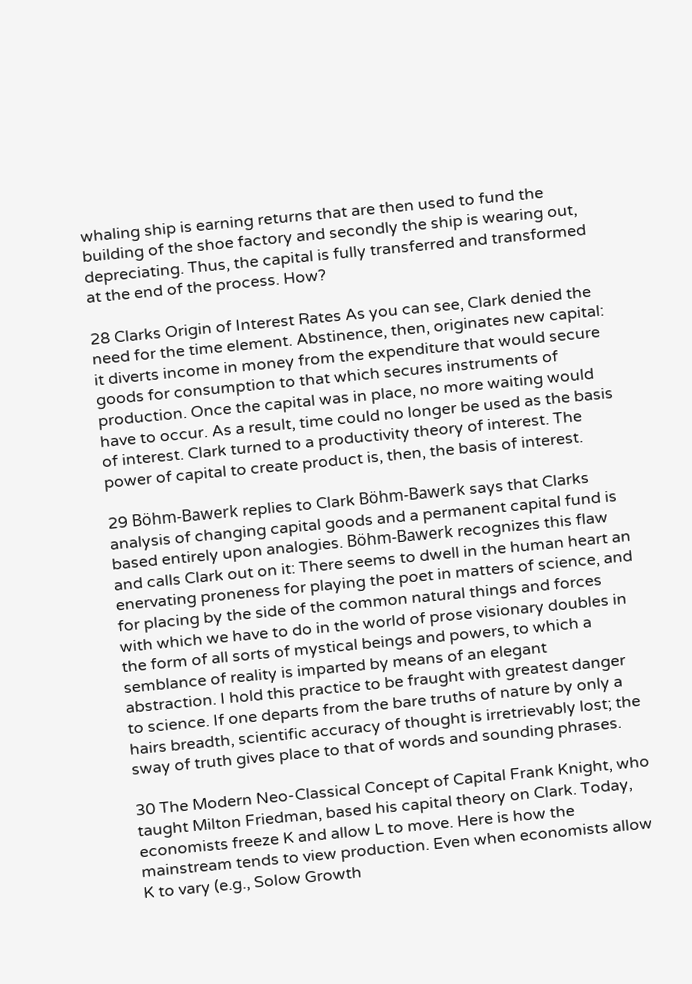whaling ship is earning returns that are then used to fund the building of the shoe factory and secondly the ship is wearing out, depreciating. Thus, the capital is fully transferred and transformed at the end of the process. How?

28 Clarks Origin of Interest Rates As you can see, Clark denied the need for the time element. Abstinence, then, originates new capital: it diverts income in money from the expenditure that would secure goods for consumption to that which secures instruments of production. Once the capital was in place, no more waiting would have to occur. As a result, time could no longer be used as the basis of interest. Clark turned to a productivity theory of interest. The power of capital to create product is, then, the basis of interest.

29 Böhm-Bawerk replies to Clark Böhm-Bawerk says that Clarks analysis of changing capital goods and a permanent capital fund is based entirely upon analogies. Böhm-Bawerk recognizes this flaw and calls Clark out on it: There seems to dwell in the human heart an enervating proneness for playing the poet in matters of science, and for placing by the side of the common natural things and forces with which we have to do in the world of prose visionary doubles in the form of all sorts of mystical beings and powers, to which a semblance of reality is imparted by means of an elegant abstraction. I hold this practice to be fraught with greatest danger to science. If one departs from the bare truths of nature by only a hairs breadth, scientific accuracy of thought is irretrievably lost; the sway of truth gives place to that of words and sounding phrases.

30 The Modern Neo-Classical Concept of Capital Frank Knight, who taught Milton Friedman, based his capital theory on Clark. Today, economists freeze K and allow L to move. Here is how the mainstream tends to view production. Even when economists allow K to vary (e.g., Solow Growth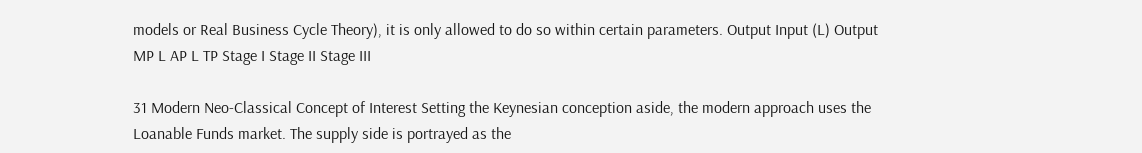models or Real Business Cycle Theory), it is only allowed to do so within certain parameters. Output Input (L) Output MP L AP L TP Stage I Stage II Stage III

31 Modern Neo-Classical Concept of Interest Setting the Keynesian conception aside, the modern approach uses the Loanable Funds market. The supply side is portrayed as the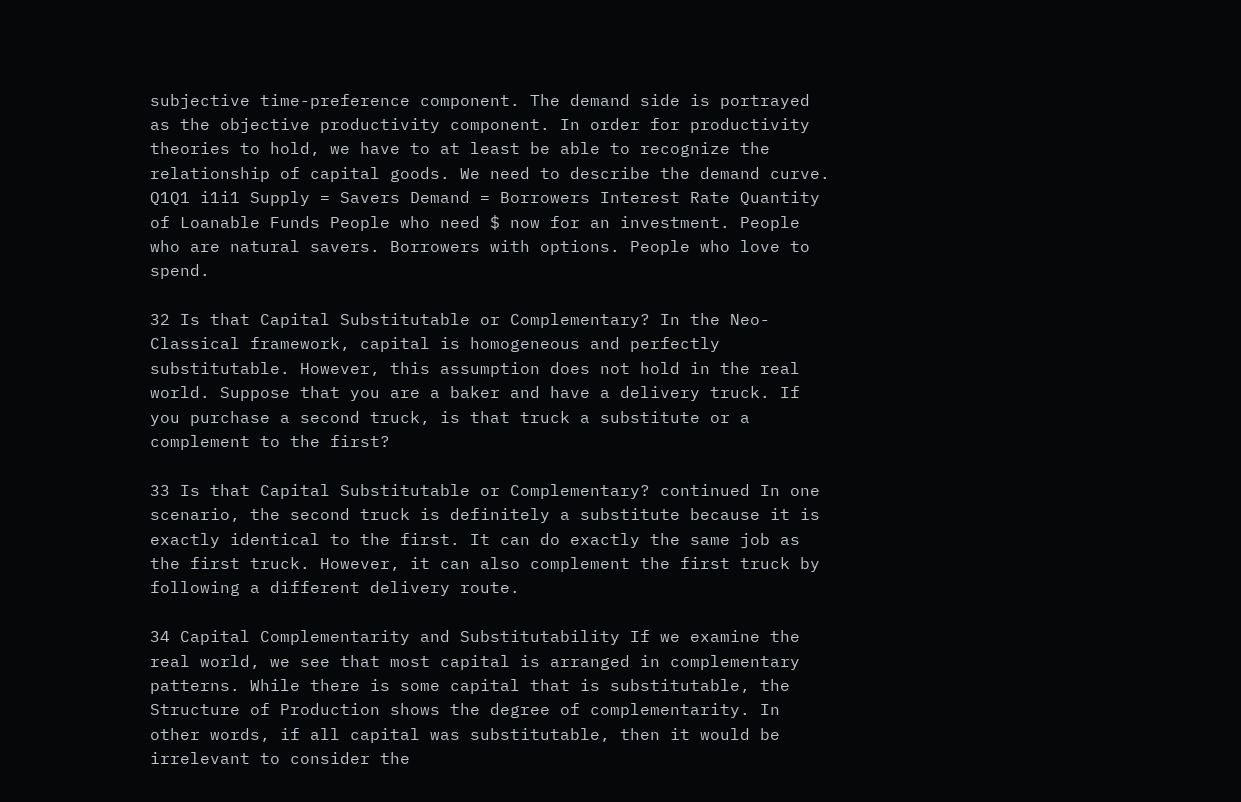subjective time-preference component. The demand side is portrayed as the objective productivity component. In order for productivity theories to hold, we have to at least be able to recognize the relationship of capital goods. We need to describe the demand curve. Q1Q1 i1i1 Supply = Savers Demand = Borrowers Interest Rate Quantity of Loanable Funds People who need $ now for an investment. People who are natural savers. Borrowers with options. People who love to spend.

32 Is that Capital Substitutable or Complementary? In the Neo-Classical framework, capital is homogeneous and perfectly substitutable. However, this assumption does not hold in the real world. Suppose that you are a baker and have a delivery truck. If you purchase a second truck, is that truck a substitute or a complement to the first?

33 Is that Capital Substitutable or Complementary? continued In one scenario, the second truck is definitely a substitute because it is exactly identical to the first. It can do exactly the same job as the first truck. However, it can also complement the first truck by following a different delivery route.

34 Capital Complementarity and Substitutability If we examine the real world, we see that most capital is arranged in complementary patterns. While there is some capital that is substitutable, the Structure of Production shows the degree of complementarity. In other words, if all capital was substitutable, then it would be irrelevant to consider the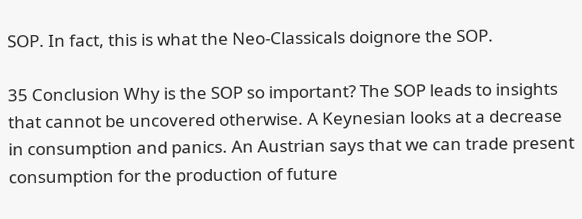SOP. In fact, this is what the Neo-Classicals doignore the SOP.

35 Conclusion Why is the SOP so important? The SOP leads to insights that cannot be uncovered otherwise. A Keynesian looks at a decrease in consumption and panics. An Austrian says that we can trade present consumption for the production of future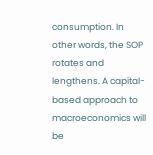consumption. In other words, the SOP rotates and lengthens. A capital-based approach to macroeconomics will be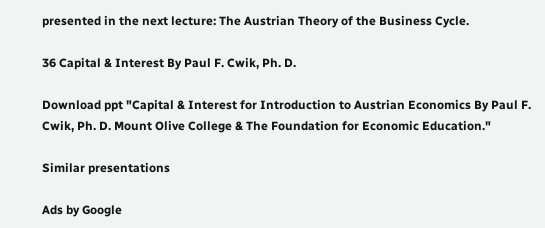presented in the next lecture: The Austrian Theory of the Business Cycle.

36 Capital & Interest By Paul F. Cwik, Ph. D.

Download ppt "Capital & Interest for Introduction to Austrian Economics By Paul F. Cwik, Ph. D. Mount Olive College & The Foundation for Economic Education."

Similar presentations

Ads by Google